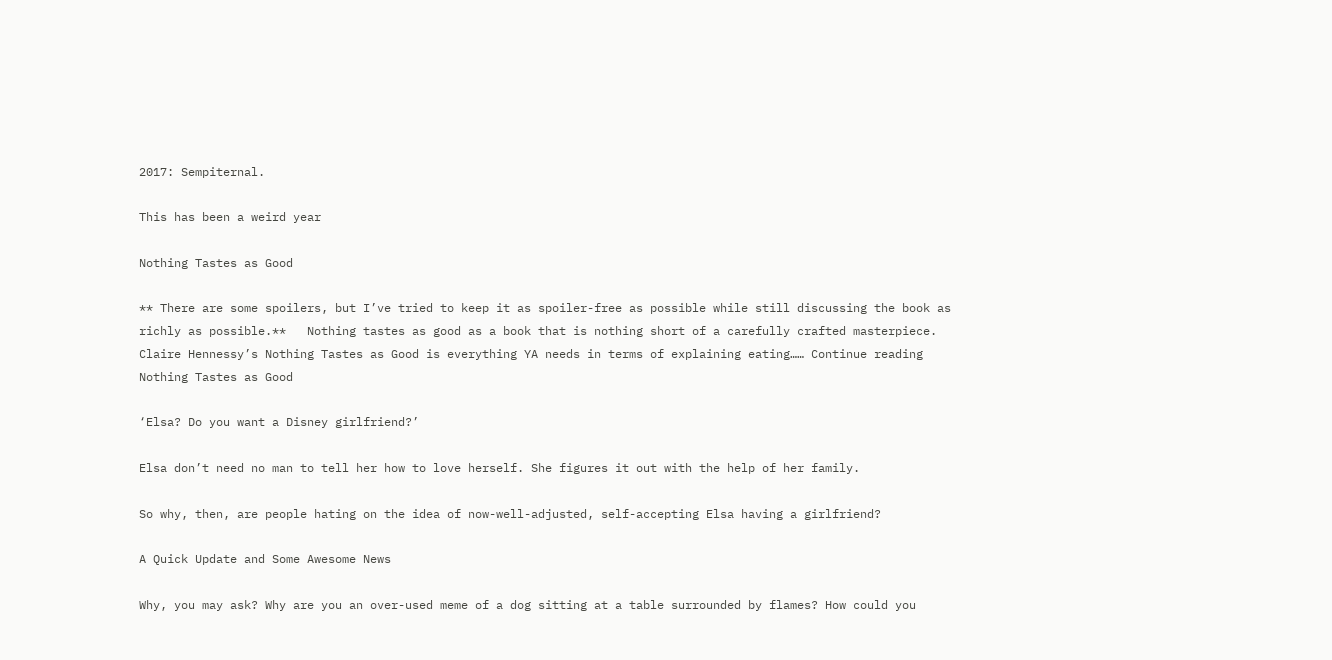2017: Sempiternal.

This has been a weird year

Nothing Tastes as Good

** There are some spoilers, but I’ve tried to keep it as spoiler-free as possible while still discussing the book as richly as possible.**   Nothing tastes as good as a book that is nothing short of a carefully crafted masterpiece. Claire Hennessy’s Nothing Tastes as Good is everything YA needs in terms of explaining eating…… Continue reading Nothing Tastes as Good

‘Elsa? Do you want a Disney girlfriend?’

Elsa don’t need no man to tell her how to love herself. She figures it out with the help of her family.

So why, then, are people hating on the idea of now-well-adjusted, self-accepting Elsa having a girlfriend?

A Quick Update and Some Awesome News

Why, you may ask? Why are you an over-used meme of a dog sitting at a table surrounded by flames? How could you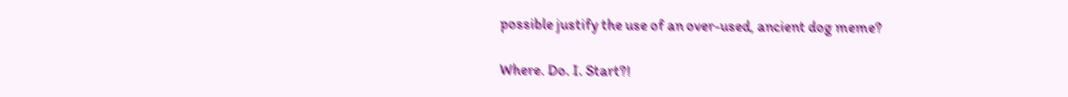possible justify the use of an over-used, ancient dog meme?

Where. Do. I. Start?!